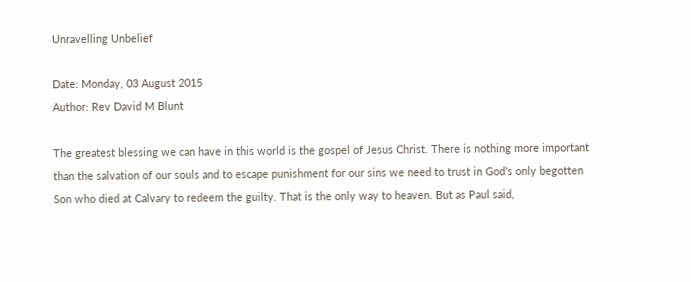Unravelling Unbelief

Date: Monday, 03 August 2015
Author: Rev David M Blunt

The greatest blessing we can have in this world is the gospel of Jesus Christ. There is nothing more important than the salvation of our souls and to escape punishment for our sins we need to trust in God’s only begotten Son who died at Calvary to redeem the guilty. That is the only way to heaven. But as Paul said,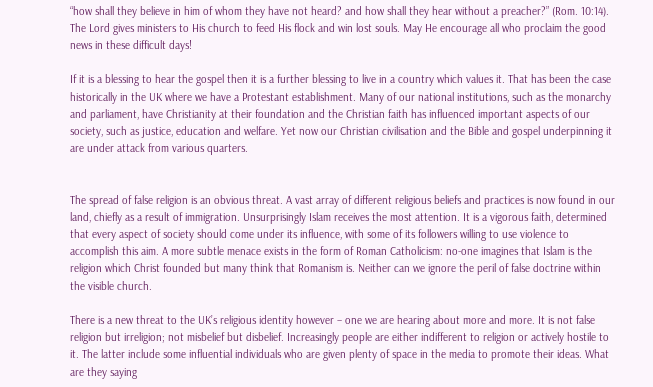“how shall they believe in him of whom they have not heard? and how shall they hear without a preacher?” (Rom. 10:14). The Lord gives ministers to His church to feed His flock and win lost souls. May He encourage all who proclaim the good news in these difficult days!

If it is a blessing to hear the gospel then it is a further blessing to live in a country which values it. That has been the case historically in the UK where we have a Protestant establishment. Many of our national institutions, such as the monarchy and parliament, have Christianity at their foundation and the Christian faith has influenced important aspects of our society, such as justice, education and welfare. Yet now our Christian civilisation and the Bible and gospel underpinning it are under attack from various quarters.


The spread of false religion is an obvious threat. A vast array of different religious beliefs and practices is now found in our land, chiefly as a result of immigration. Unsurprisingly Islam receives the most attention. It is a vigorous faith, determined that every aspect of society should come under its influence, with some of its followers willing to use violence to accomplish this aim. A more subtle menace exists in the form of Roman Catholicism: no-one imagines that Islam is the religion which Christ founded but many think that Romanism is. Neither can we ignore the peril of false doctrine within the visible church.

There is a new threat to the UK’s religious identity however – one we are hearing about more and more. It is not false religion but irreligion; not misbelief but disbelief. Increasingly people are either indifferent to religion or actively hostile to it. The latter include some influential individuals who are given plenty of space in the media to promote their ideas. What are they saying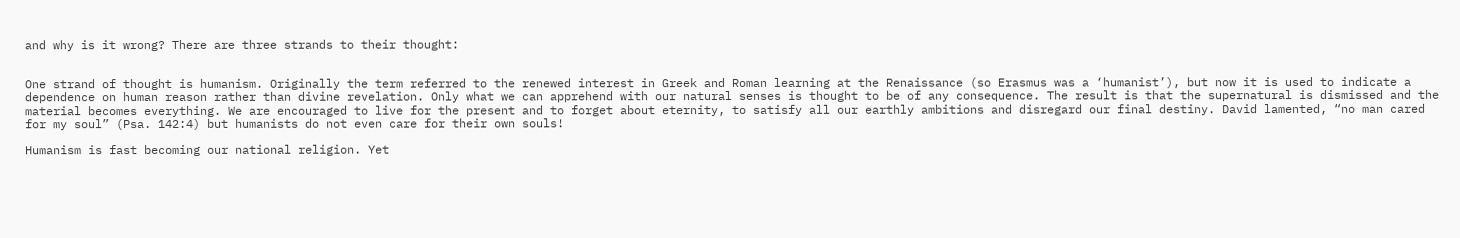and why is it wrong? There are three strands to their thought:


One strand of thought is humanism. Originally the term referred to the renewed interest in Greek and Roman learning at the Renaissance (so Erasmus was a ‘humanist’), but now it is used to indicate a dependence on human reason rather than divine revelation. Only what we can apprehend with our natural senses is thought to be of any consequence. The result is that the supernatural is dismissed and the material becomes everything. We are encouraged to live for the present and to forget about eternity, to satisfy all our earthly ambitions and disregard our final destiny. David lamented, “no man cared for my soul” (Psa. 142:4) but humanists do not even care for their own souls!

Humanism is fast becoming our national religion. Yet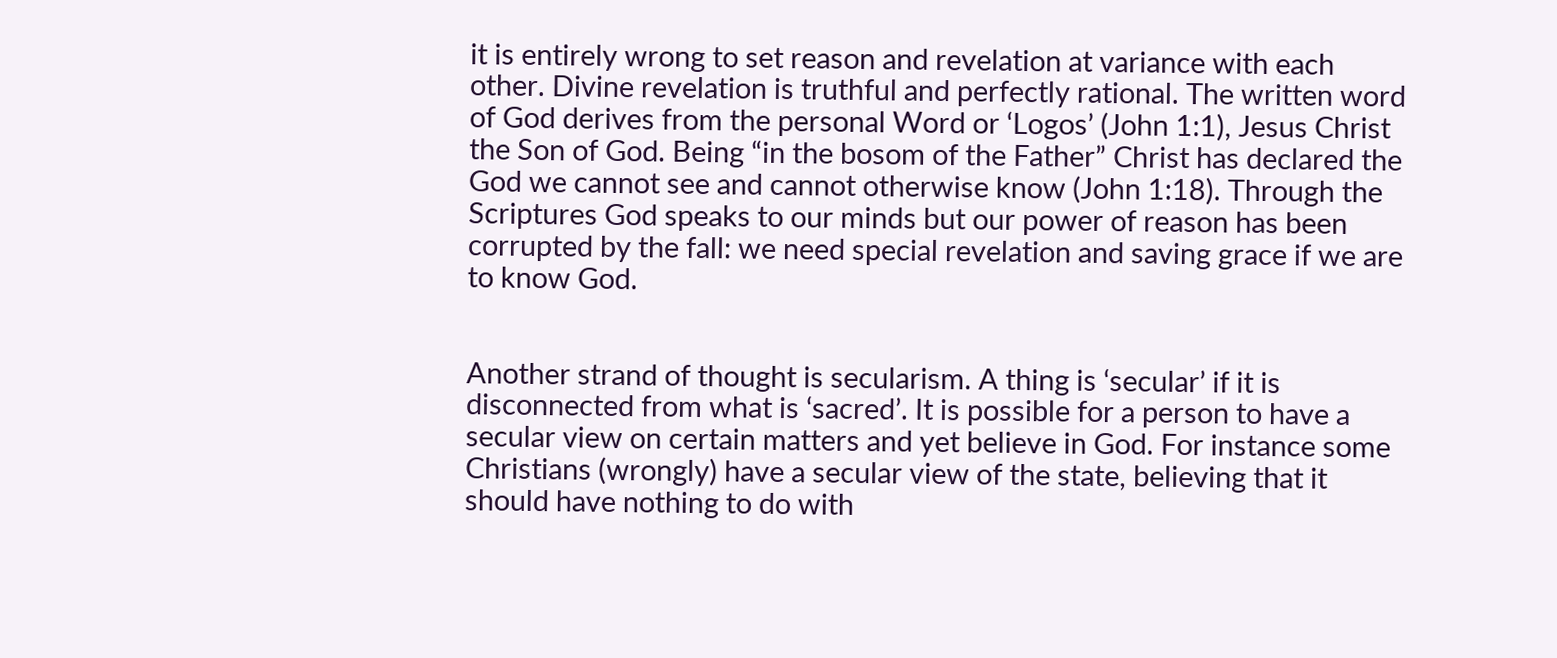it is entirely wrong to set reason and revelation at variance with each other. Divine revelation is truthful and perfectly rational. The written word of God derives from the personal Word or ‘Logos’ (John 1:1), Jesus Christ the Son of God. Being “in the bosom of the Father” Christ has declared the God we cannot see and cannot otherwise know (John 1:18). Through the Scriptures God speaks to our minds but our power of reason has been corrupted by the fall: we need special revelation and saving grace if we are to know God.


Another strand of thought is secularism. A thing is ‘secular’ if it is disconnected from what is ‘sacred’. It is possible for a person to have a secular view on certain matters and yet believe in God. For instance some Christians (wrongly) have a secular view of the state, believing that it should have nothing to do with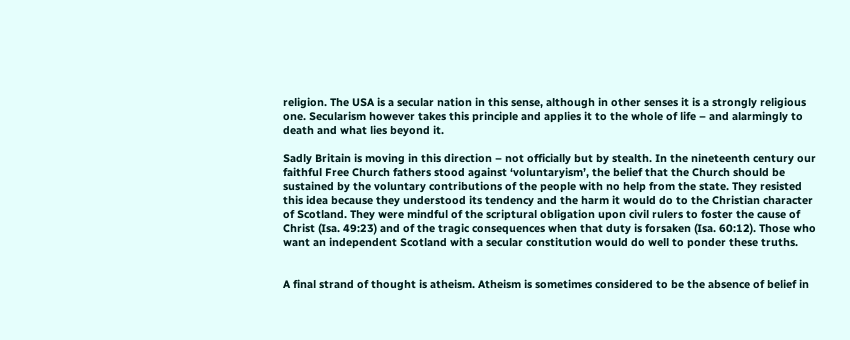religion. The USA is a secular nation in this sense, although in other senses it is a strongly religious one. Secularism however takes this principle and applies it to the whole of life – and alarmingly to death and what lies beyond it.

Sadly Britain is moving in this direction – not officially but by stealth. In the nineteenth century our faithful Free Church fathers stood against ‘voluntaryism’, the belief that the Church should be sustained by the voluntary contributions of the people with no help from the state. They resisted this idea because they understood its tendency and the harm it would do to the Christian character of Scotland. They were mindful of the scriptural obligation upon civil rulers to foster the cause of Christ (Isa. 49:23) and of the tragic consequences when that duty is forsaken (Isa. 60:12). Those who want an independent Scotland with a secular constitution would do well to ponder these truths.


A final strand of thought is atheism. Atheism is sometimes considered to be the absence of belief in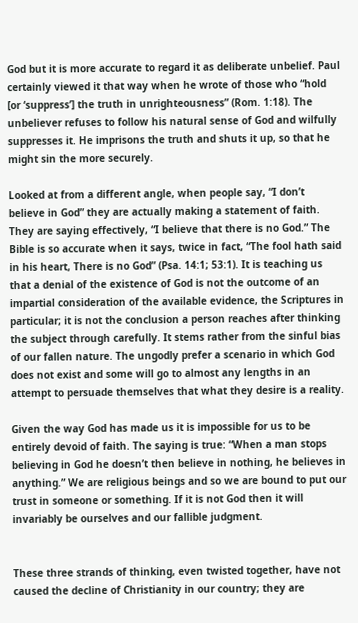God but it is more accurate to regard it as deliberate unbelief. Paul certainly viewed it that way when he wrote of those who “hold [or ‘suppress’] the truth in unrighteousness” (Rom. 1:18). The unbeliever refuses to follow his natural sense of God and wilfully suppresses it. He imprisons the truth and shuts it up, so that he might sin the more securely.

Looked at from a different angle, when people say, “I don’t believe in God” they are actually making a statement of faith. They are saying effectively, “I believe that there is no God.” The Bible is so accurate when it says, twice in fact, “The fool hath said in his heart, There is no God” (Psa. 14:1; 53:1). It is teaching us that a denial of the existence of God is not the outcome of an impartial consideration of the available evidence, the Scriptures in particular; it is not the conclusion a person reaches after thinking the subject through carefully. It stems rather from the sinful bias of our fallen nature. The ungodly prefer a scenario in which God does not exist and some will go to almost any lengths in an attempt to persuade themselves that what they desire is a reality.

Given the way God has made us it is impossible for us to be entirely devoid of faith. The saying is true: “When a man stops believing in God he doesn’t then believe in nothing, he believes in anything.” We are religious beings and so we are bound to put our trust in someone or something. If it is not God then it will invariably be ourselves and our fallible judgment.


These three strands of thinking, even twisted together, have not caused the decline of Christianity in our country; they are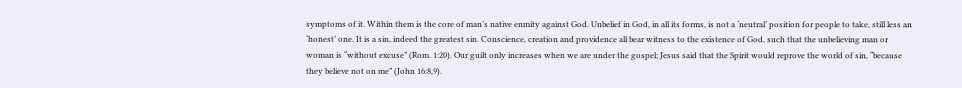symptoms of it. Within them is the core of man’s native enmity against God. Unbelief in God, in all its forms, is not a ‘neutral’ position for people to take, still less an ‘honest’ one. It is a sin, indeed the greatest sin. Conscience, creation and providence all bear witness to the existence of God, such that the unbelieving man or woman is “without excuse” (Rom. 1:20). Our guilt only increases when we are under the gospel; Jesus said that the Spirit would reprove the world of sin, “because they believe not on me” (John 16:8,9).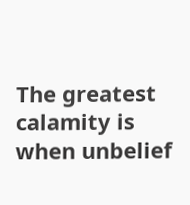The greatest calamity is when unbelief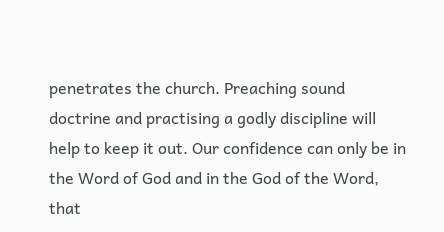penetrates the church. Preaching sound doctrine and practising a godly discipline will help to keep it out. Our confidence can only be in the Word of God and in the God of the Word, that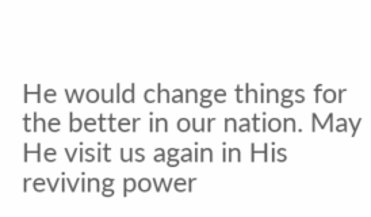He would change things for the better in our nation. May He visit us again in His reviving power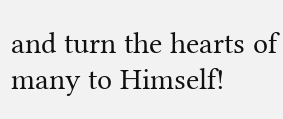and turn the hearts of many to Himself!